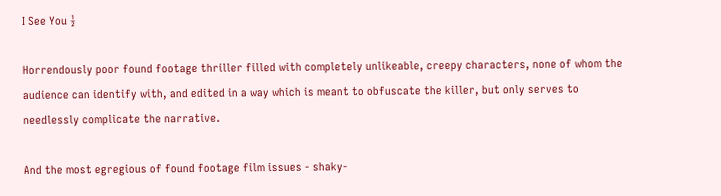I See You ½

Horrendously poor found footage thriller filled with completely unlikeable, creepy characters, none of whom the audience can identify with, and edited in a way which is meant to obfuscate the killer, but only serves to needlessly complicate the narrative.

And the most egregious of found footage film issues - shaky-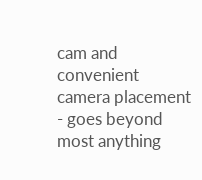cam and convenient camera placement - goes beyond most anything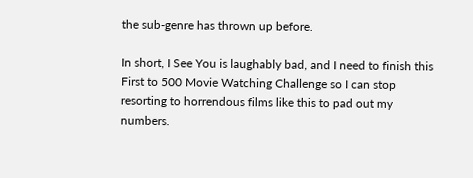the sub-genre has thrown up before.

In short, I See You is laughably bad, and I need to finish this First to 500 Movie Watching Challenge so I can stop resorting to horrendous films like this to pad out my numbers.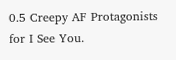0.5 Creepy AF Protagonists for I See You.